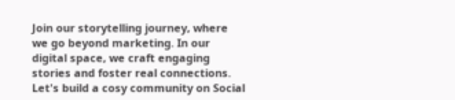Join our storytelling journey, where we go beyond marketing. In our digital space, we craft engaging stories and foster real connections. Let's build a cosy community on Social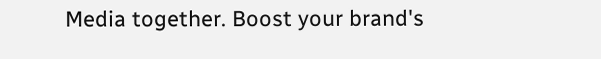Media together. Boost your brand's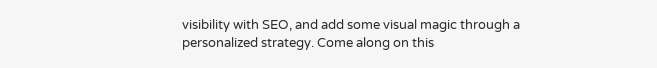visibility with SEO, and add some visual magic through a personalized strategy. Come along on this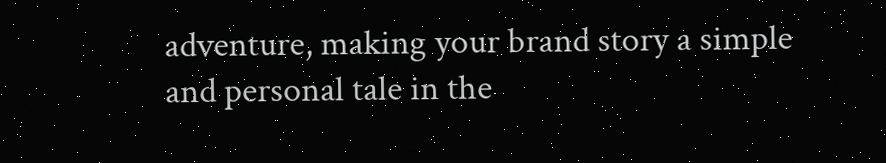adventure, making your brand story a simple and personal tale in the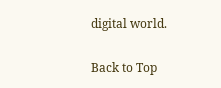digital world.

Back to Top